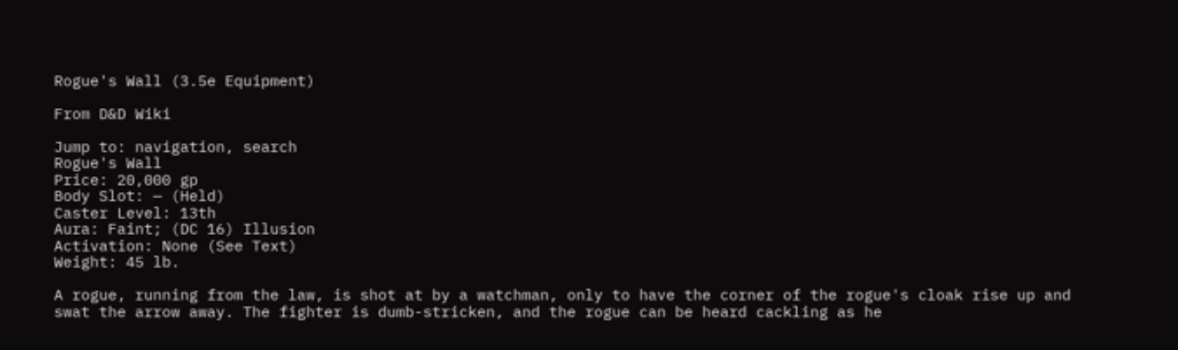Rogue's Wall (3.5e Equipment)

From D&D Wiki

Jump to: navigation, search
Rogue's Wall
Price: 20,000 gp
Body Slot: — (Held)
Caster Level: 13th
Aura: Faint; (DC 16) Illusion
Activation: None (See Text)
Weight: 45 lb.

A rogue, running from the law, is shot at by a watchman, only to have the corner of the rogue's cloak rise up and swat the arrow away. The fighter is dumb-stricken, and the rogue can be heard cackling as he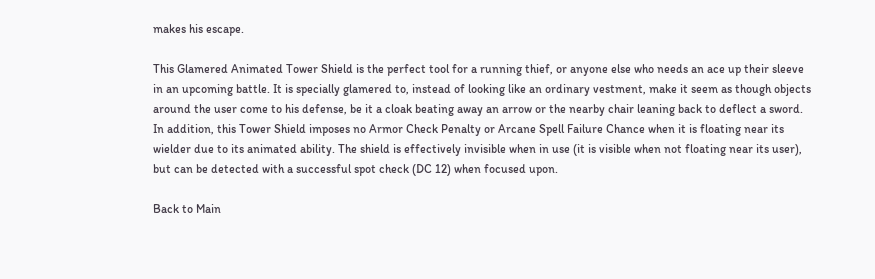makes his escape.

This Glamered Animated Tower Shield is the perfect tool for a running thief, or anyone else who needs an ace up their sleeve in an upcoming battle. It is specially glamered to, instead of looking like an ordinary vestment, make it seem as though objects around the user come to his defense, be it a cloak beating away an arrow or the nearby chair leaning back to deflect a sword. In addition, this Tower Shield imposes no Armor Check Penalty or Arcane Spell Failure Chance when it is floating near its wielder due to its animated ability. The shield is effectively invisible when in use (it is visible when not floating near its user), but can be detected with a successful spot check (DC 12) when focused upon.

Back to Main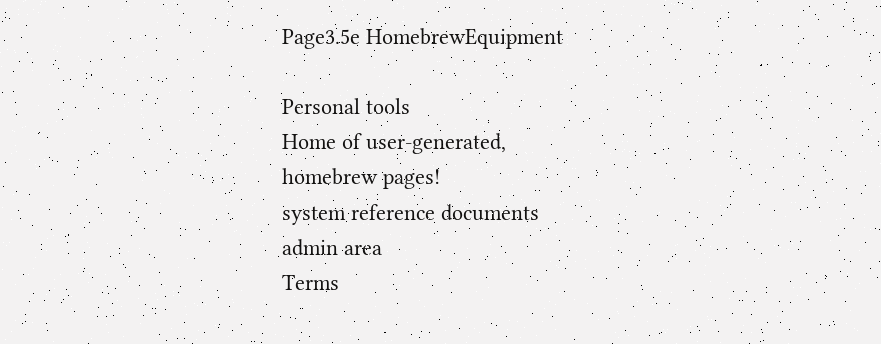Page3.5e HomebrewEquipment

Personal tools
Home of user-generated,
homebrew pages!
system reference documents
admin area
Terms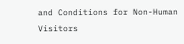and Conditions for Non-Human Visitors